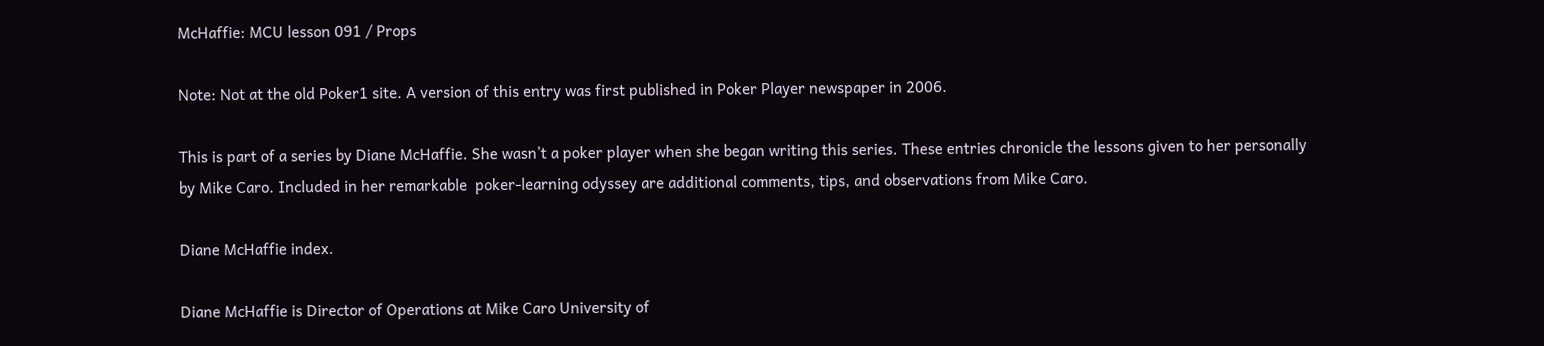McHaffie: MCU lesson 091 / Props

Note: Not at the old Poker1 site. A version of this entry was first published in Poker Player newspaper in 2006.

This is part of a series by Diane McHaffie. She wasn’t a poker player when she began writing this series. These entries chronicle the lessons given to her personally by Mike Caro. Included in her remarkable  poker-learning odyssey are additional comments, tips, and observations from Mike Caro.

Diane McHaffie index.

Diane McHaffie is Director of Operations at Mike Caro University of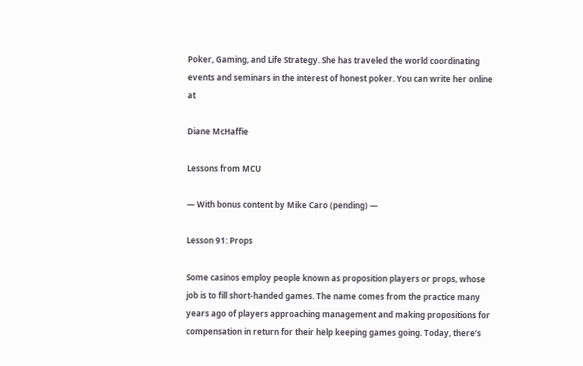Poker, Gaming, and Life Strategy. She has traveled the world coordinating events and seminars in the interest of honest poker. You can write her online at

Diane McHaffie

Lessons from MCU

— With bonus content by Mike Caro (pending) —

Lesson 91: Props

Some casinos employ people known as proposition players or props, whose job is to fill short-handed games. The name comes from the practice many years ago of players approaching management and making propositions for compensation in return for their help keeping games going. Today, there’s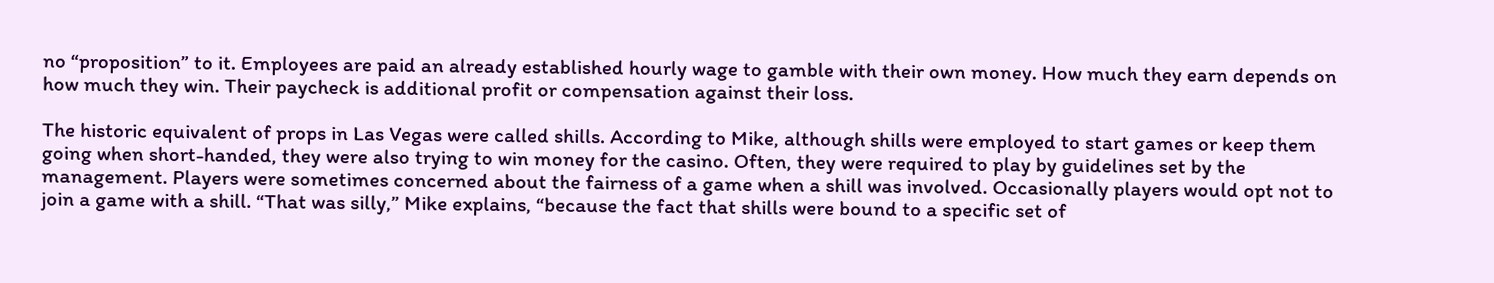no “proposition” to it. Employees are paid an already established hourly wage to gamble with their own money. How much they earn depends on how much they win. Their paycheck is additional profit or compensation against their loss.

The historic equivalent of props in Las Vegas were called shills. According to Mike, although shills were employed to start games or keep them going when short-handed, they were also trying to win money for the casino. Often, they were required to play by guidelines set by the management. Players were sometimes concerned about the fairness of a game when a shill was involved. Occasionally players would opt not to join a game with a shill. “That was silly,” Mike explains, “because the fact that shills were bound to a specific set of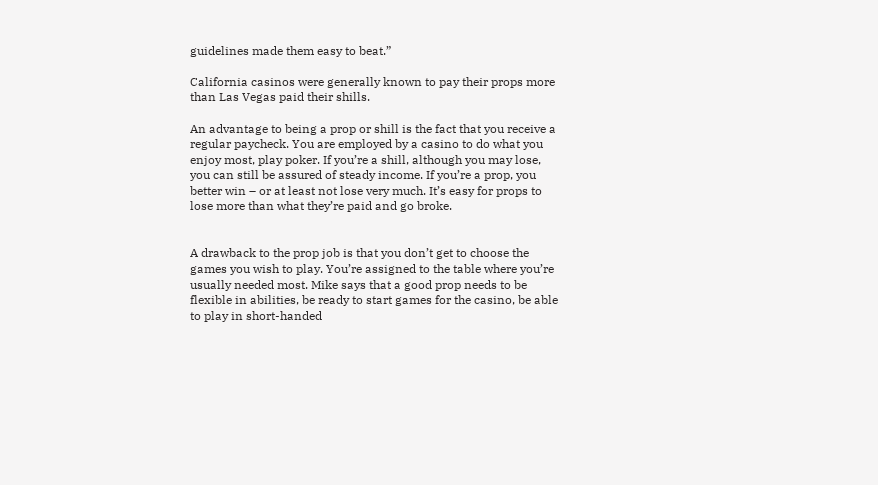guidelines made them easy to beat.”

California casinos were generally known to pay their props more than Las Vegas paid their shills.

An advantage to being a prop or shill is the fact that you receive a regular paycheck. You are employed by a casino to do what you enjoy most, play poker. If you’re a shill, although you may lose, you can still be assured of steady income. If you’re a prop, you better win – or at least not lose very much. It’s easy for props to lose more than what they’re paid and go broke.


A drawback to the prop job is that you don’t get to choose the games you wish to play. You’re assigned to the table where you’re usually needed most. Mike says that a good prop needs to be flexible in abilities, be ready to start games for the casino, be able to play in short-handed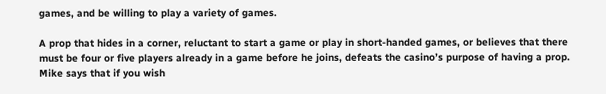games, and be willing to play a variety of games.

A prop that hides in a corner, reluctant to start a game or play in short-handed games, or believes that there must be four or five players already in a game before he joins, defeats the casino’s purpose of having a prop. Mike says that if you wish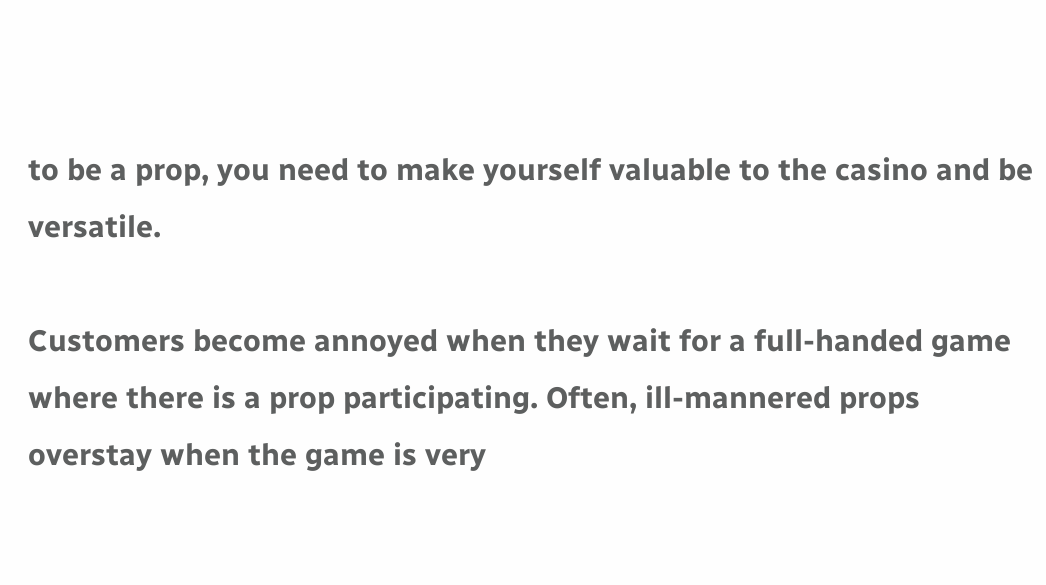to be a prop, you need to make yourself valuable to the casino and be versatile.

Customers become annoyed when they wait for a full-handed game where there is a prop participating. Often, ill-mannered props overstay when the game is very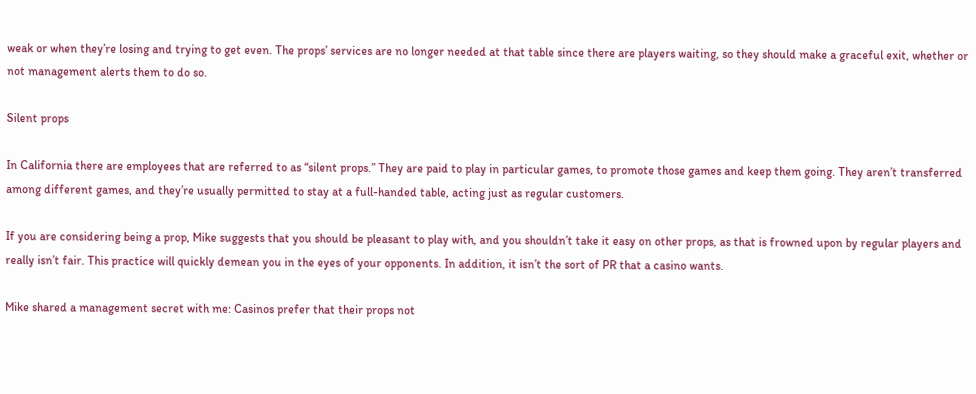weak or when they’re losing and trying to get even. The props’ services are no longer needed at that table since there are players waiting, so they should make a graceful exit, whether or not management alerts them to do so.

Silent props

In California there are employees that are referred to as “silent props.” They are paid to play in particular games, to promote those games and keep them going. They aren’t transferred among different games, and they’re usually permitted to stay at a full-handed table, acting just as regular customers.

If you are considering being a prop, Mike suggests that you should be pleasant to play with, and you shouldn’t take it easy on other props, as that is frowned upon by regular players and really isn’t fair. This practice will quickly demean you in the eyes of your opponents. In addition, it isn’t the sort of PR that a casino wants.

Mike shared a management secret with me: Casinos prefer that their props not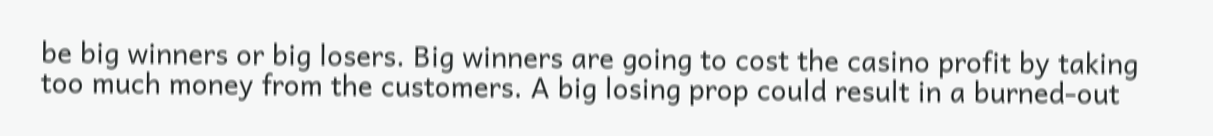be big winners or big losers. Big winners are going to cost the casino profit by taking too much money from the customers. A big losing prop could result in a burned-out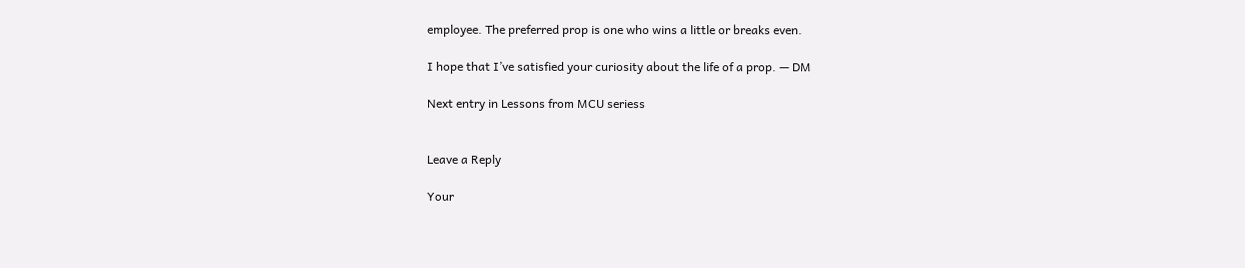employee. The preferred prop is one who wins a little or breaks even.

I hope that I’ve satisfied your curiosity about the life of a prop. — DM

Next entry in Lessons from MCU seriess


Leave a Reply

Your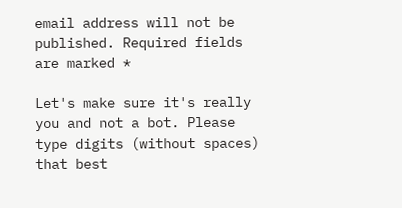email address will not be published. Required fields are marked *

Let's make sure it's really you and not a bot. Please type digits (without spaces) that best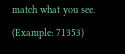match what you see. (Example: 71353)